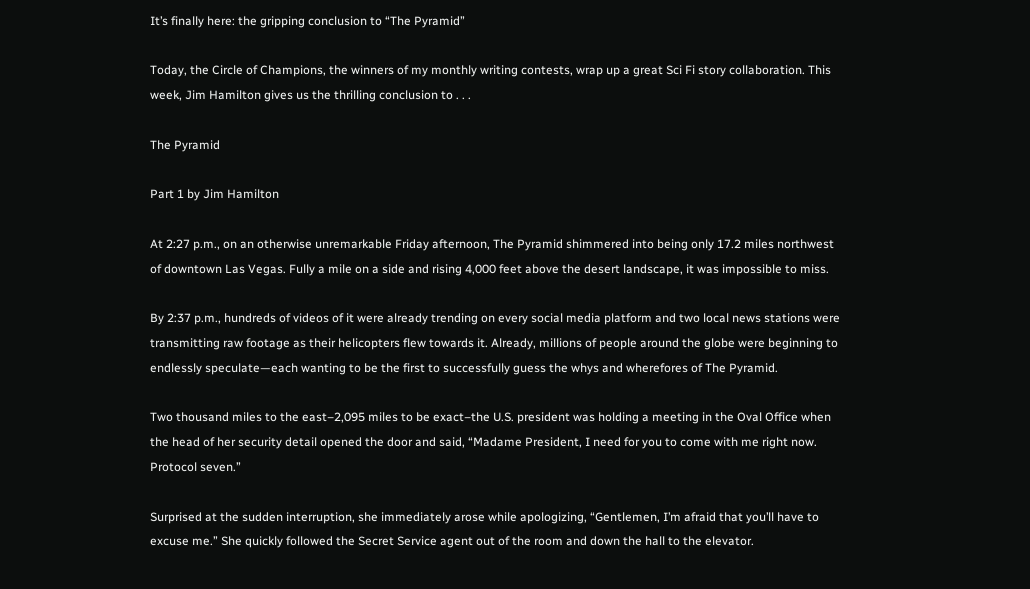It’s finally here: the gripping conclusion to “The Pyramid”

Today, the Circle of Champions, the winners of my monthly writing contests, wrap up a great Sci Fi story collaboration. This week, Jim Hamilton gives us the thrilling conclusion to . . .

The Pyramid

Part 1 by Jim Hamilton

At 2:27 p.m., on an otherwise unremarkable Friday afternoon, The Pyramid shimmered into being only 17.2 miles northwest of downtown Las Vegas. Fully a mile on a side and rising 4,000 feet above the desert landscape, it was impossible to miss.

By 2:37 p.m., hundreds of videos of it were already trending on every social media platform and two local news stations were transmitting raw footage as their helicopters flew towards it. Already, millions of people around the globe were beginning to endlessly speculate—each wanting to be the first to successfully guess the whys and wherefores of The Pyramid.

Two thousand miles to the east–2,095 miles to be exact–the U.S. president was holding a meeting in the Oval Office when the head of her security detail opened the door and said, “Madame President, I need for you to come with me right now. Protocol seven.”

Surprised at the sudden interruption, she immediately arose while apologizing, “Gentlemen, I’m afraid that you’ll have to excuse me.” She quickly followed the Secret Service agent out of the room and down the hall to the elevator.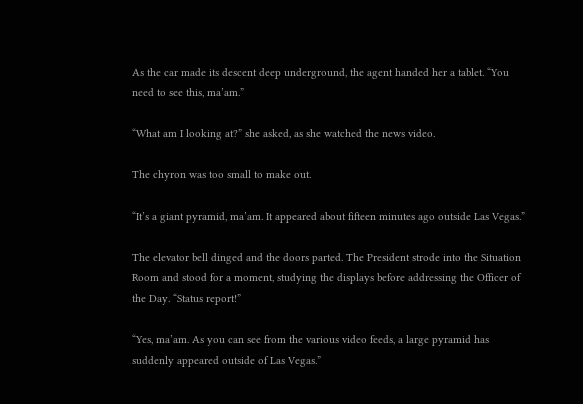As the car made its descent deep underground, the agent handed her a tablet. “You need to see this, ma’am.”

“What am I looking at?” she asked, as she watched the news video.

The chyron was too small to make out.

“It’s a giant pyramid, ma’am. It appeared about fifteen minutes ago outside Las Vegas.”

The elevator bell dinged and the doors parted. The President strode into the Situation Room and stood for a moment, studying the displays before addressing the Officer of the Day. “Status report!”

“Yes, ma’am. As you can see from the various video feeds, a large pyramid has suddenly appeared outside of Las Vegas.”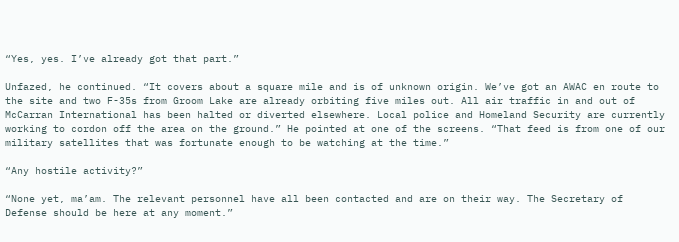“Yes, yes. I’ve already got that part.”

Unfazed, he continued. “It covers about a square mile and is of unknown origin. We’ve got an AWAC en route to the site and two F-35s from Groom Lake are already orbiting five miles out. All air traffic in and out of McCarran International has been halted or diverted elsewhere. Local police and Homeland Security are currently working to cordon off the area on the ground.” He pointed at one of the screens. “That feed is from one of our military satellites that was fortunate enough to be watching at the time.”

“Any hostile activity?”

“None yet, ma’am. The relevant personnel have all been contacted and are on their way. The Secretary of Defense should be here at any moment.”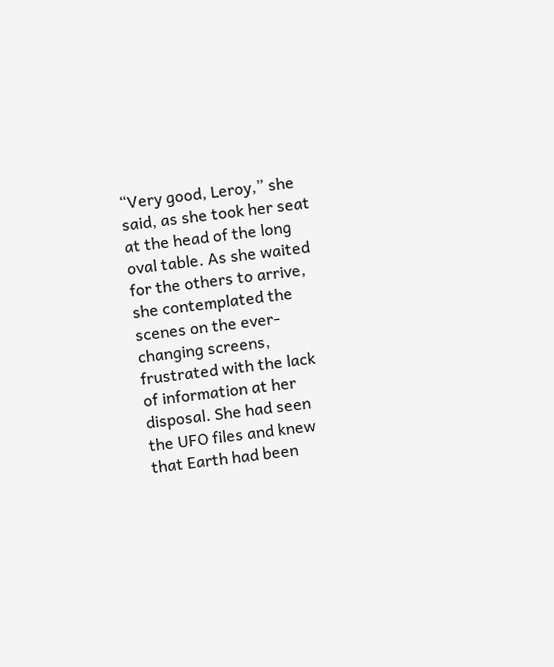“Very good, Leroy,” she said, as she took her seat at the head of the long oval table. As she waited for the others to arrive, she contemplated the scenes on the ever-changing screens, frustrated with the lack of information at her disposal. She had seen the UFO files and knew that Earth had been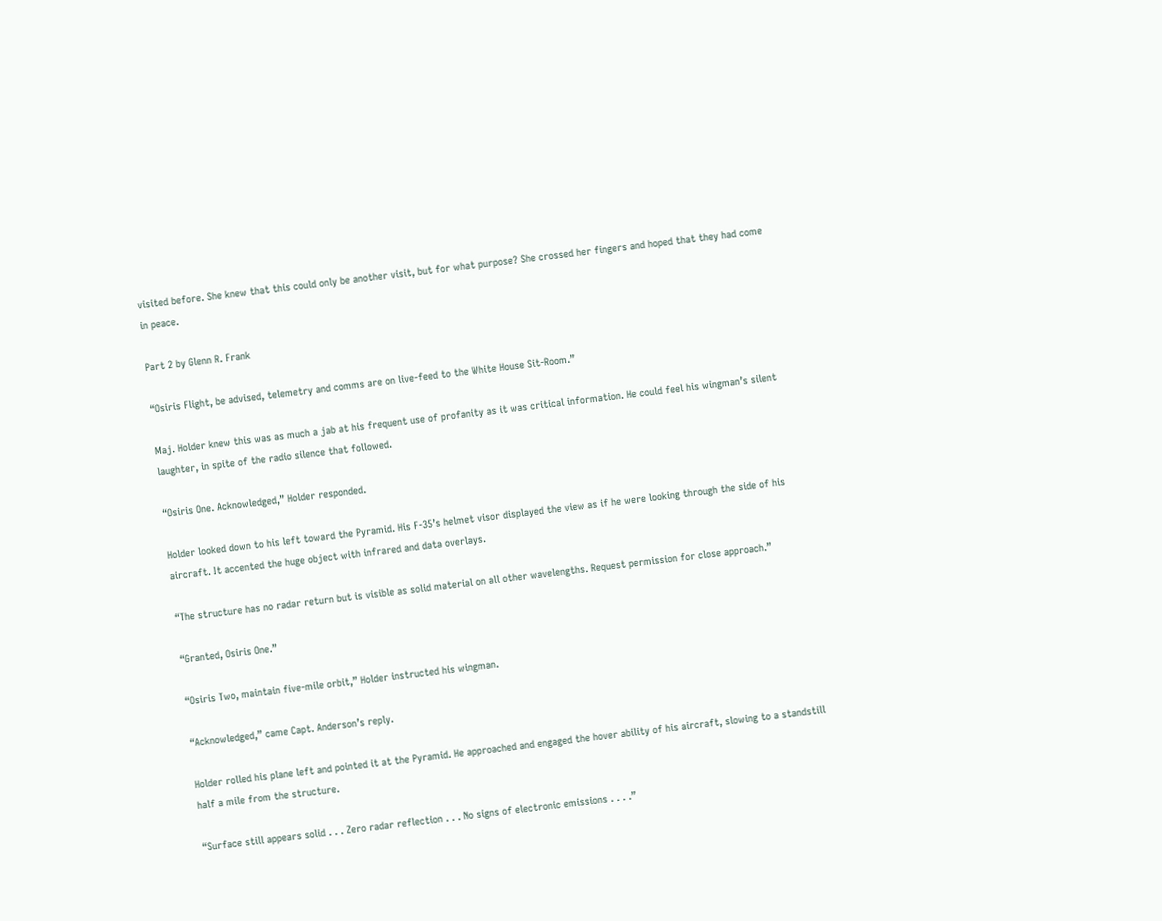visited before. She knew that this could only be another visit, but for what purpose? She crossed her fingers and hoped that they had come in peace.

Part 2 by Glenn R. Frank

“Osiris Flight, be advised, telemetry and comms are on live-feed to the White House Sit-Room.”

Maj. Holder knew this was as much a jab at his frequent use of profanity as it was critical information. He could feel his wingman’s silent laughter, in spite of the radio silence that followed.

“Osiris One. Acknowledged,” Holder responded.

Holder looked down to his left toward the Pyramid. His F-35’s helmet visor displayed the view as if he were looking through the side of his aircraft. It accented the huge object with infrared and data overlays.

“The structure has no radar return but is visible as solid material on all other wavelengths. Request permission for close approach.”

“Granted, Osiris One.”

“Osiris Two, maintain five-mile orbit,” Holder instructed his wingman.

“Acknowledged,” came Capt. Anderson’s reply.

Holder rolled his plane left and pointed it at the Pyramid. He approached and engaged the hover ability of his aircraft, slowing to a standstill half a mile from the structure.

“Surface still appears solid . . . Zero radar reflection . . . No signs of electronic emissions . . . .”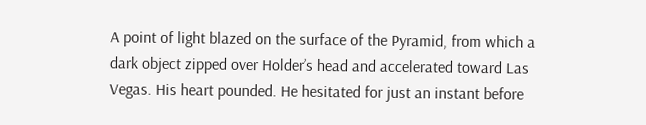A point of light blazed on the surface of the Pyramid, from which a dark object zipped over Holder’s head and accelerated toward Las Vegas. His heart pounded. He hesitated for just an instant before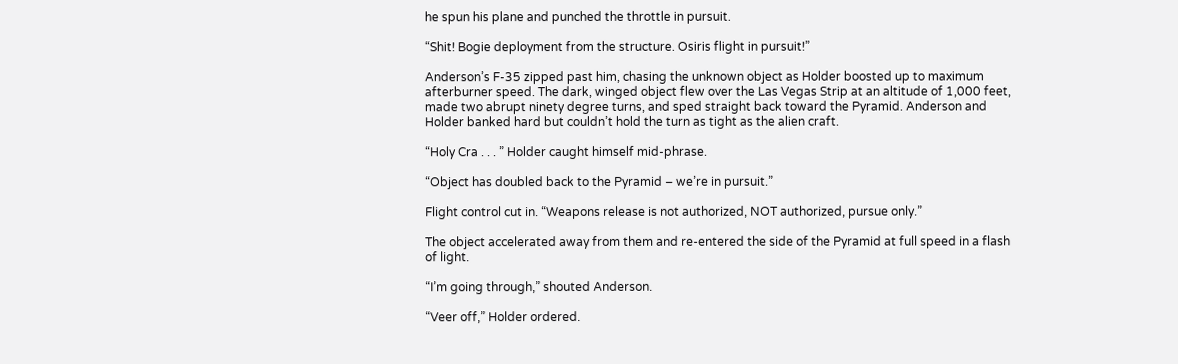he spun his plane and punched the throttle in pursuit.

“Shit! Bogie deployment from the structure. Osiris flight in pursuit!”

Anderson’s F-35 zipped past him, chasing the unknown object as Holder boosted up to maximum afterburner speed. The dark, winged object flew over the Las Vegas Strip at an altitude of 1,000 feet, made two abrupt ninety degree turns, and sped straight back toward the Pyramid. Anderson and Holder banked hard but couldn’t hold the turn as tight as the alien craft.

“Holy Cra . . . ” Holder caught himself mid-phrase.

“Object has doubled back to the Pyramid – we’re in pursuit.”

Flight control cut in. “Weapons release is not authorized, NOT authorized, pursue only.”

The object accelerated away from them and re-entered the side of the Pyramid at full speed in a flash of light.

“I’m going through,” shouted Anderson.

“Veer off,” Holder ordered.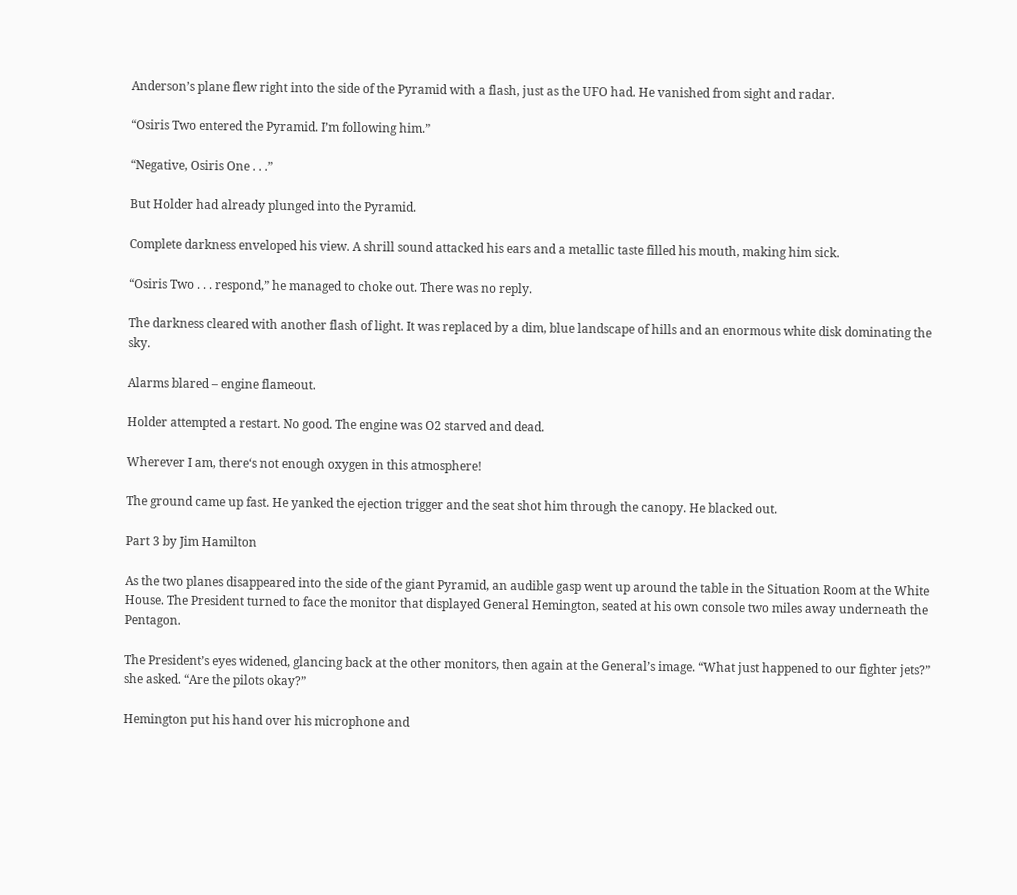Anderson’s plane flew right into the side of the Pyramid with a flash, just as the UFO had. He vanished from sight and radar.

“Osiris Two entered the Pyramid. I’m following him.”

“Negative, Osiris One . . .”

But Holder had already plunged into the Pyramid.

Complete darkness enveloped his view. A shrill sound attacked his ears and a metallic taste filled his mouth, making him sick.

“Osiris Two . . . respond,” he managed to choke out. There was no reply.

The darkness cleared with another flash of light. It was replaced by a dim, blue landscape of hills and an enormous white disk dominating the sky.

Alarms blared – engine flameout.

Holder attempted a restart. No good. The engine was O2 starved and dead.

Wherever I am, there‘s not enough oxygen in this atmosphere!

The ground came up fast. He yanked the ejection trigger and the seat shot him through the canopy. He blacked out.

Part 3 by Jim Hamilton

As the two planes disappeared into the side of the giant Pyramid, an audible gasp went up around the table in the Situation Room at the White House. The President turned to face the monitor that displayed General Hemington, seated at his own console two miles away underneath the Pentagon.

The President’s eyes widened, glancing back at the other monitors, then again at the General’s image. “What just happened to our fighter jets?” she asked. “Are the pilots okay?”

Hemington put his hand over his microphone and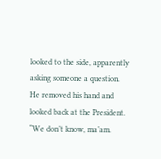looked to the side, apparently asking someone a question. He removed his hand and looked back at the President. “We don’t know, ma’am.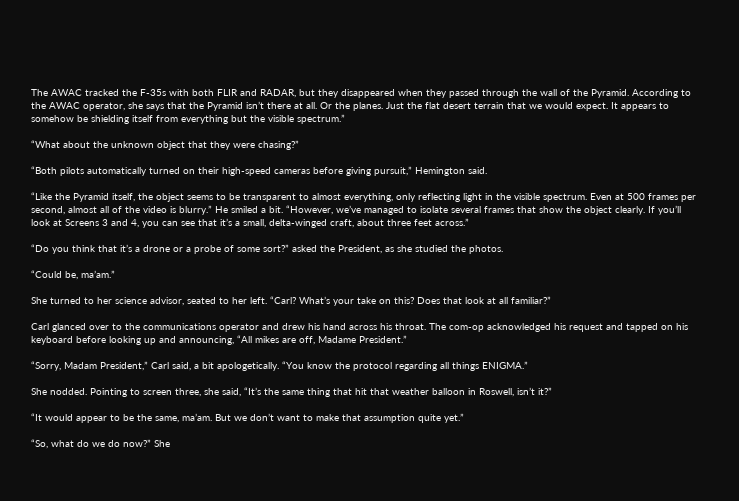The AWAC tracked the F-35s with both FLIR and RADAR, but they disappeared when they passed through the wall of the Pyramid. According to the AWAC operator, she says that the Pyramid isn’t there at all. Or the planes. Just the flat desert terrain that we would expect. It appears to somehow be shielding itself from everything but the visible spectrum.”

“What about the unknown object that they were chasing?”

“Both pilots automatically turned on their high-speed cameras before giving pursuit,” Hemington said.

“Like the Pyramid itself, the object seems to be transparent to almost everything, only reflecting light in the visible spectrum. Even at 500 frames per second, almost all of the video is blurry.” He smiled a bit. “However, we’ve managed to isolate several frames that show the object clearly. If you’ll look at Screens 3 and 4, you can see that it’s a small, delta-winged craft, about three feet across.”

“Do you think that it’s a drone or a probe of some sort?” asked the President, as she studied the photos.

“Could be, ma’am.”

She turned to her science advisor, seated to her left. “Carl? What’s your take on this? Does that look at all familiar?”

Carl glanced over to the communications operator and drew his hand across his throat. The com-op acknowledged his request and tapped on his keyboard before looking up and announcing, “All mikes are off, Madame President.”

“Sorry, Madam President,” Carl said, a bit apologetically. “You know the protocol regarding all things ENIGMA.”

She nodded. Pointing to screen three, she said, “It’s the same thing that hit that weather balloon in Roswell, isn’t it?”

“It would appear to be the same, ma’am. But we don’t want to make that assumption quite yet.”

“So, what do we do now?” She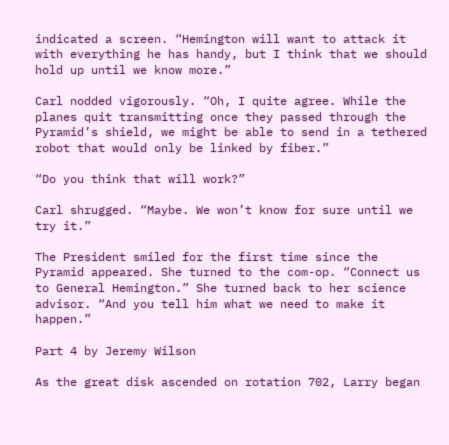indicated a screen. “Hemington will want to attack it with everything he has handy, but I think that we should hold up until we know more.”

Carl nodded vigorously. “Oh, I quite agree. While the planes quit transmitting once they passed through the Pyramid’s shield, we might be able to send in a tethered robot that would only be linked by fiber.”

“Do you think that will work?”

Carl shrugged. “Maybe. We won’t know for sure until we try it.”

The President smiled for the first time since the Pyramid appeared. She turned to the com-op. “Connect us to General Hemington.” She turned back to her science advisor. “And you tell him what we need to make it happen.”

Part 4 by Jeremy Wilson

As the great disk ascended on rotation 702, Larry began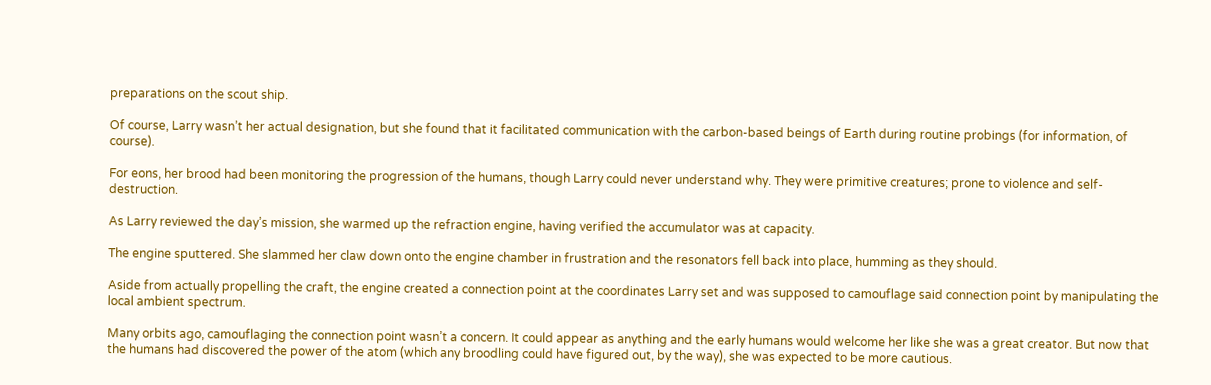preparations on the scout ship.

Of course, Larry wasn’t her actual designation, but she found that it facilitated communication with the carbon-based beings of Earth during routine probings (for information, of course).

For eons, her brood had been monitoring the progression of the humans, though Larry could never understand why. They were primitive creatures; prone to violence and self-destruction.

As Larry reviewed the day’s mission, she warmed up the refraction engine, having verified the accumulator was at capacity.

The engine sputtered. She slammed her claw down onto the engine chamber in frustration and the resonators fell back into place, humming as they should.

Aside from actually propelling the craft, the engine created a connection point at the coordinates Larry set and was supposed to camouflage said connection point by manipulating the local ambient spectrum.

Many orbits ago, camouflaging the connection point wasn’t a concern. It could appear as anything and the early humans would welcome her like she was a great creator. But now that the humans had discovered the power of the atom (which any broodling could have figured out, by the way), she was expected to be more cautious.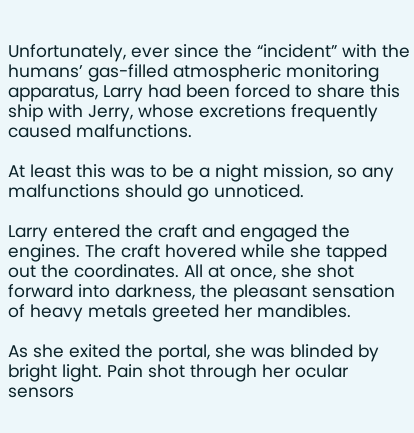Unfortunately, ever since the “incident” with the humans’ gas-filled atmospheric monitoring apparatus, Larry had been forced to share this ship with Jerry, whose excretions frequently caused malfunctions.

At least this was to be a night mission, so any malfunctions should go unnoticed.

Larry entered the craft and engaged the engines. The craft hovered while she tapped out the coordinates. All at once, she shot forward into darkness, the pleasant sensation of heavy metals greeted her mandibles.

As she exited the portal, she was blinded by bright light. Pain shot through her ocular sensors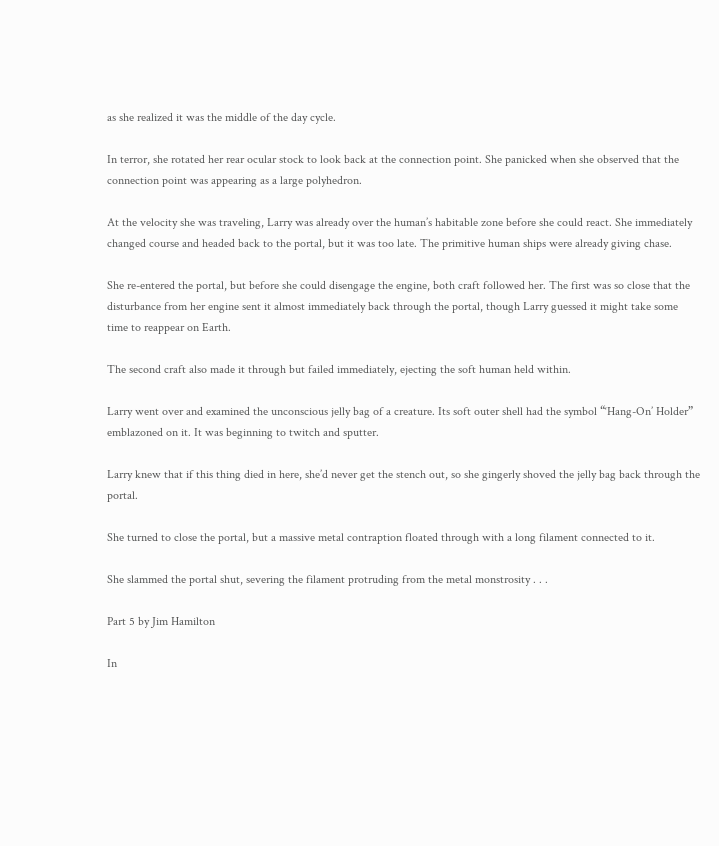as she realized it was the middle of the day cycle.

In terror, she rotated her rear ocular stock to look back at the connection point. She panicked when she observed that the connection point was appearing as a large polyhedron.

At the velocity she was traveling, Larry was already over the human’s habitable zone before she could react. She immediately changed course and headed back to the portal, but it was too late. The primitive human ships were already giving chase.

She re-entered the portal, but before she could disengage the engine, both craft followed her. The first was so close that the disturbance from her engine sent it almost immediately back through the portal, though Larry guessed it might take some time to reappear on Earth.

The second craft also made it through but failed immediately, ejecting the soft human held within.

Larry went over and examined the unconscious jelly bag of a creature. Its soft outer shell had the symbol “‘Hang-On’ Holder” emblazoned on it. It was beginning to twitch and sputter.

Larry knew that if this thing died in here, she’d never get the stench out, so she gingerly shoved the jelly bag back through the portal.

She turned to close the portal, but a massive metal contraption floated through with a long filament connected to it.

She slammed the portal shut, severing the filament protruding from the metal monstrosity . . .

Part 5 by Jim Hamilton

In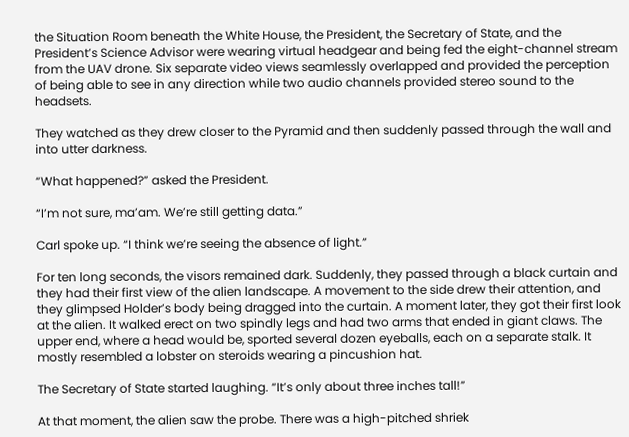the Situation Room beneath the White House, the President, the Secretary of State, and the President’s Science Advisor were wearing virtual headgear and being fed the eight-channel stream from the UAV drone. Six separate video views seamlessly overlapped and provided the perception of being able to see in any direction while two audio channels provided stereo sound to the headsets.

They watched as they drew closer to the Pyramid and then suddenly passed through the wall and into utter darkness.

“What happened?” asked the President.

“I’m not sure, ma’am. We’re still getting data.”

Carl spoke up. “I think we’re seeing the absence of light.”

For ten long seconds, the visors remained dark. Suddenly, they passed through a black curtain and they had their first view of the alien landscape. A movement to the side drew their attention, and they glimpsed Holder’s body being dragged into the curtain. A moment later, they got their first look at the alien. It walked erect on two spindly legs and had two arms that ended in giant claws. The upper end, where a head would be, sported several dozen eyeballs, each on a separate stalk. It mostly resembled a lobster on steroids wearing a pincushion hat.

The Secretary of State started laughing. “It’s only about three inches tall!”

At that moment, the alien saw the probe. There was a high-pitched shriek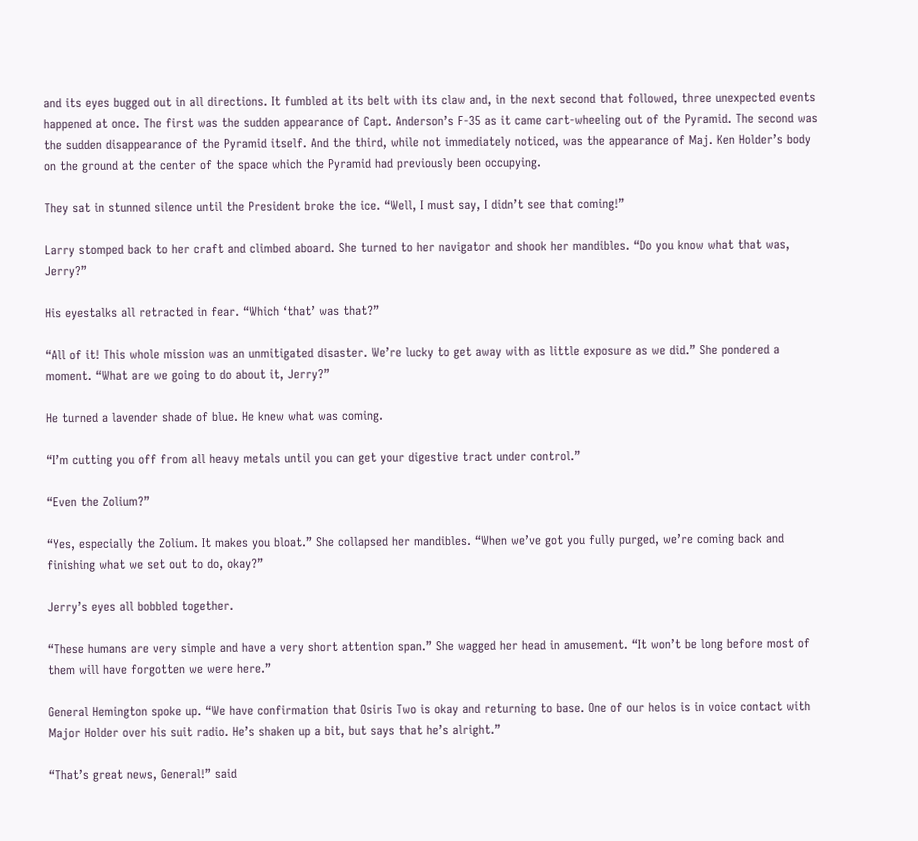and its eyes bugged out in all directions. It fumbled at its belt with its claw and, in the next second that followed, three unexpected events happened at once. The first was the sudden appearance of Capt. Anderson’s F-35 as it came cart-wheeling out of the Pyramid. The second was the sudden disappearance of the Pyramid itself. And the third, while not immediately noticed, was the appearance of Maj. Ken Holder’s body on the ground at the center of the space which the Pyramid had previously been occupying.

They sat in stunned silence until the President broke the ice. “Well, I must say, I didn’t see that coming!”

Larry stomped back to her craft and climbed aboard. She turned to her navigator and shook her mandibles. “Do you know what that was, Jerry?”

His eyestalks all retracted in fear. “Which ‘that’ was that?”

“All of it! This whole mission was an unmitigated disaster. We’re lucky to get away with as little exposure as we did.” She pondered a moment. “What are we going to do about it, Jerry?”

He turned a lavender shade of blue. He knew what was coming.

“I’m cutting you off from all heavy metals until you can get your digestive tract under control.”

“Even the Zolium?”

“Yes, especially the Zolium. It makes you bloat.” She collapsed her mandibles. “When we’ve got you fully purged, we’re coming back and finishing what we set out to do, okay?”

Jerry’s eyes all bobbled together.

“These humans are very simple and have a very short attention span.” She wagged her head in amusement. “It won’t be long before most of them will have forgotten we were here.”

General Hemington spoke up. “We have confirmation that Osiris Two is okay and returning to base. One of our helos is in voice contact with Major Holder over his suit radio. He’s shaken up a bit, but says that he’s alright.”

“That’s great news, General!” said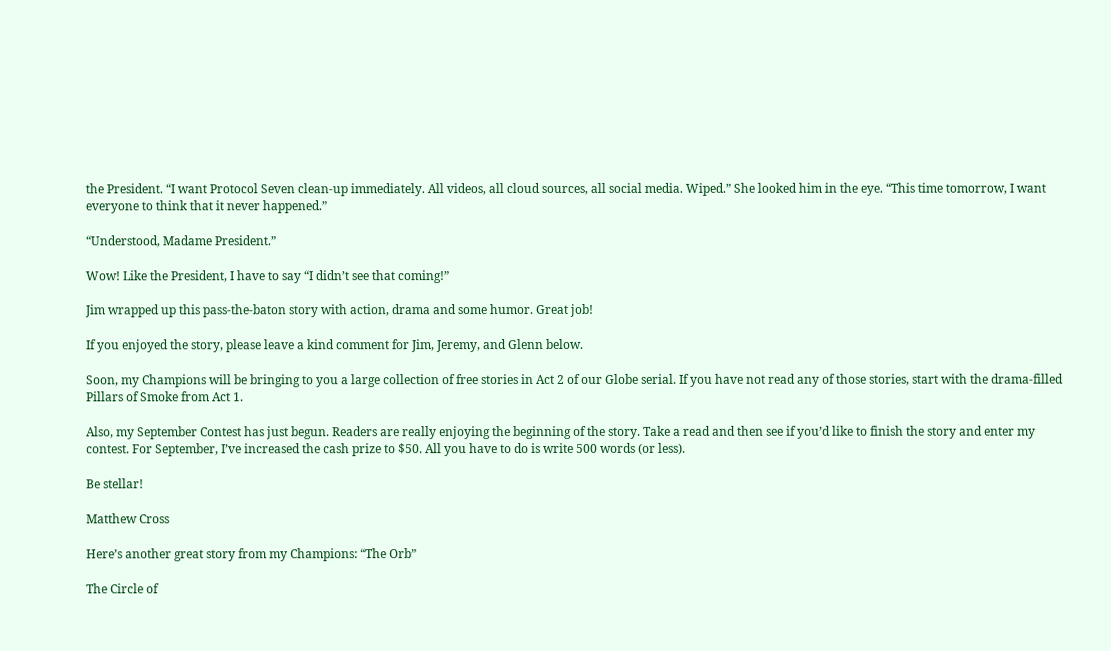the President. “I want Protocol Seven clean-up immediately. All videos, all cloud sources, all social media. Wiped.” She looked him in the eye. “This time tomorrow, I want everyone to think that it never happened.”

“Understood, Madame President.”

Wow! Like the President, I have to say “I didn’t see that coming!”

Jim wrapped up this pass-the-baton story with action, drama and some humor. Great job!

If you enjoyed the story, please leave a kind comment for Jim, Jeremy, and Glenn below.

Soon, my Champions will be bringing to you a large collection of free stories in Act 2 of our Globe serial. If you have not read any of those stories, start with the drama-filled Pillars of Smoke from Act 1.

Also, my September Contest has just begun. Readers are really enjoying the beginning of the story. Take a read and then see if you’d like to finish the story and enter my contest. For September, I’ve increased the cash prize to $50. All you have to do is write 500 words (or less).

Be stellar!

Matthew Cross

Here’s another great story from my Champions: “The Orb”

The Circle of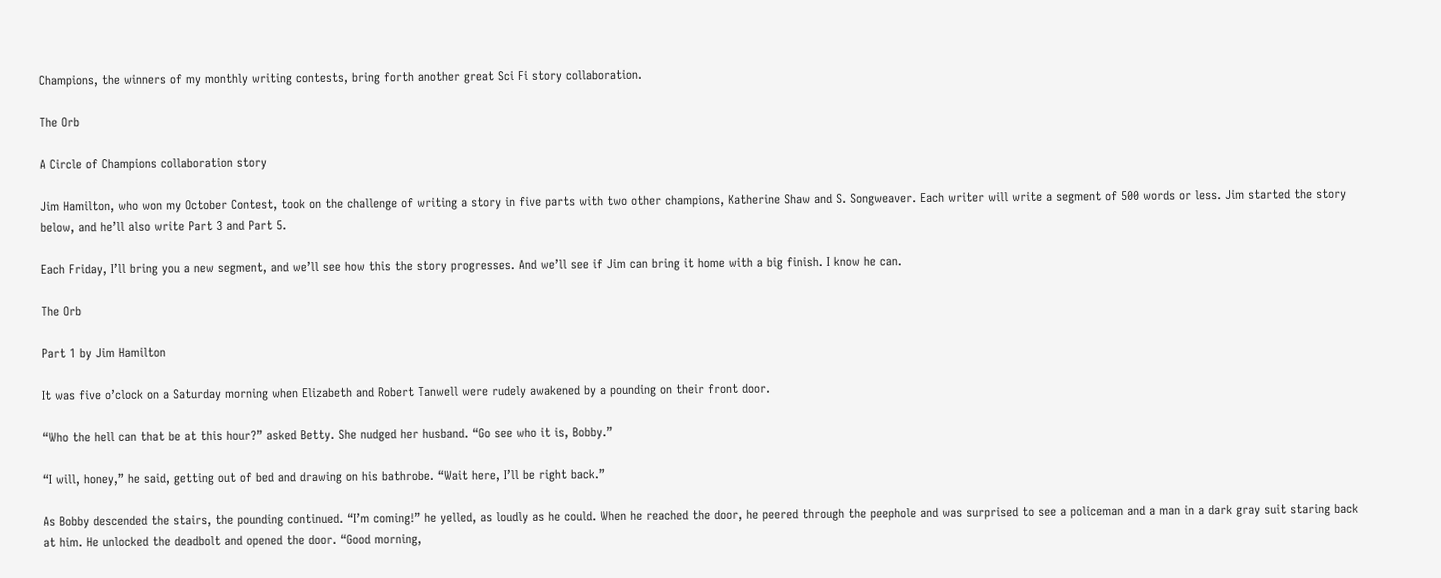Champions, the winners of my monthly writing contests, bring forth another great Sci Fi story collaboration.

The Orb

A Circle of Champions collaboration story

Jim Hamilton, who won my October Contest, took on the challenge of writing a story in five parts with two other champions, Katherine Shaw and S. Songweaver. Each writer will write a segment of 500 words or less. Jim started the story below, and he’ll also write Part 3 and Part 5.

Each Friday, I’ll bring you a new segment, and we’ll see how this the story progresses. And we’ll see if Jim can bring it home with a big finish. I know he can.

The Orb

Part 1 by Jim Hamilton

It was five o’clock on a Saturday morning when Elizabeth and Robert Tanwell were rudely awakened by a pounding on their front door.

“Who the hell can that be at this hour?” asked Betty. She nudged her husband. “Go see who it is, Bobby.”

“I will, honey,” he said, getting out of bed and drawing on his bathrobe. “Wait here, I’ll be right back.”

As Bobby descended the stairs, the pounding continued. “I’m coming!” he yelled, as loudly as he could. When he reached the door, he peered through the peephole and was surprised to see a policeman and a man in a dark gray suit staring back at him. He unlocked the deadbolt and opened the door. “Good morning,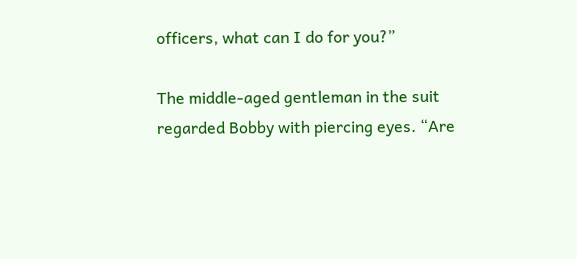officers, what can I do for you?”

The middle-aged gentleman in the suit regarded Bobby with piercing eyes. “Are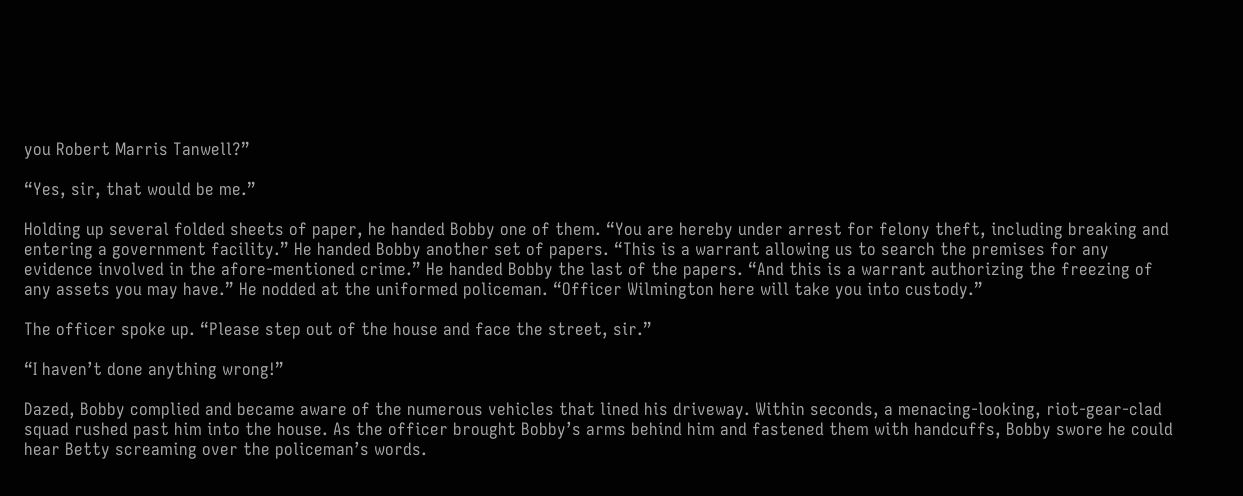you Robert Marris Tanwell?”

“Yes, sir, that would be me.”

Holding up several folded sheets of paper, he handed Bobby one of them. “You are hereby under arrest for felony theft, including breaking and entering a government facility.” He handed Bobby another set of papers. “This is a warrant allowing us to search the premises for any evidence involved in the afore-mentioned crime.” He handed Bobby the last of the papers. “And this is a warrant authorizing the freezing of any assets you may have.” He nodded at the uniformed policeman. “Officer Wilmington here will take you into custody.”

The officer spoke up. “Please step out of the house and face the street, sir.”

“I haven’t done anything wrong!”

Dazed, Bobby complied and became aware of the numerous vehicles that lined his driveway. Within seconds, a menacing-looking, riot-gear-clad squad rushed past him into the house. As the officer brought Bobby’s arms behind him and fastened them with handcuffs, Bobby swore he could hear Betty screaming over the policeman’s words.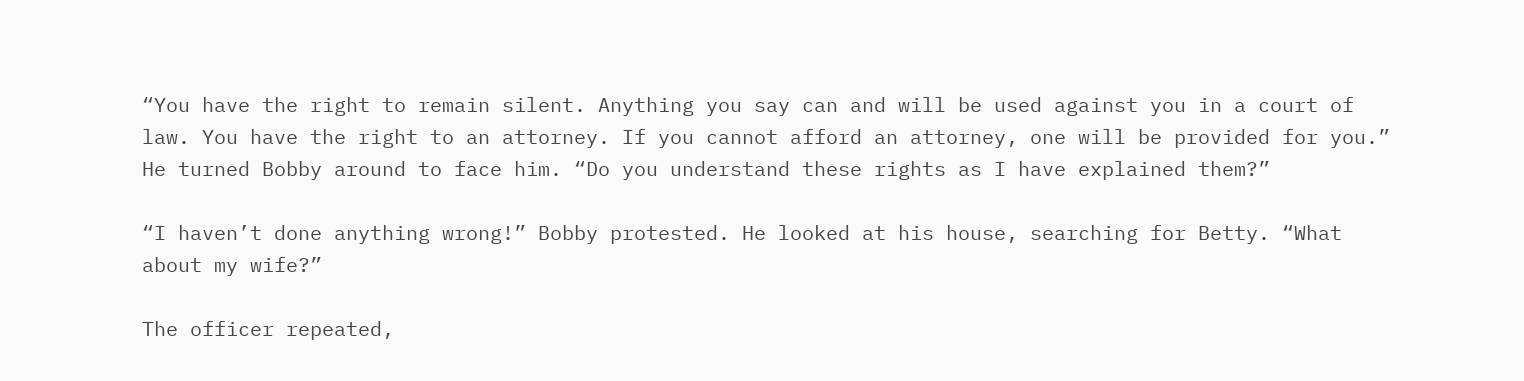“You have the right to remain silent. Anything you say can and will be used against you in a court of law. You have the right to an attorney. If you cannot afford an attorney, one will be provided for you.” He turned Bobby around to face him. “Do you understand these rights as I have explained them?”

“I haven’t done anything wrong!” Bobby protested. He looked at his house, searching for Betty. “What about my wife?”

The officer repeated,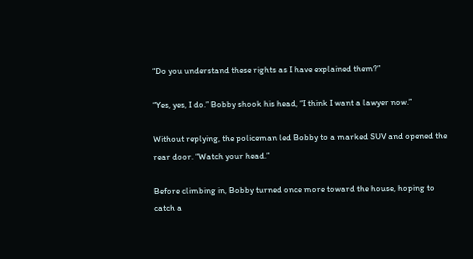“Do you understand these rights as I have explained them?”

“Yes, yes, I do.” Bobby shook his head, “I think I want a lawyer now.”

Without replying, the policeman led Bobby to a marked SUV and opened the rear door. “Watch your head.”

Before climbing in, Bobby turned once more toward the house, hoping to catch a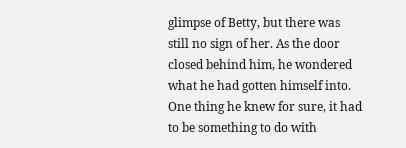glimpse of Betty, but there was still no sign of her. As the door closed behind him, he wondered what he had gotten himself into. One thing he knew for sure, it had to be something to do with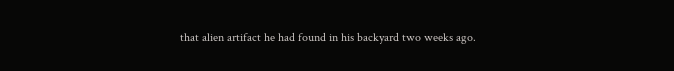that alien artifact he had found in his backyard two weeks ago.